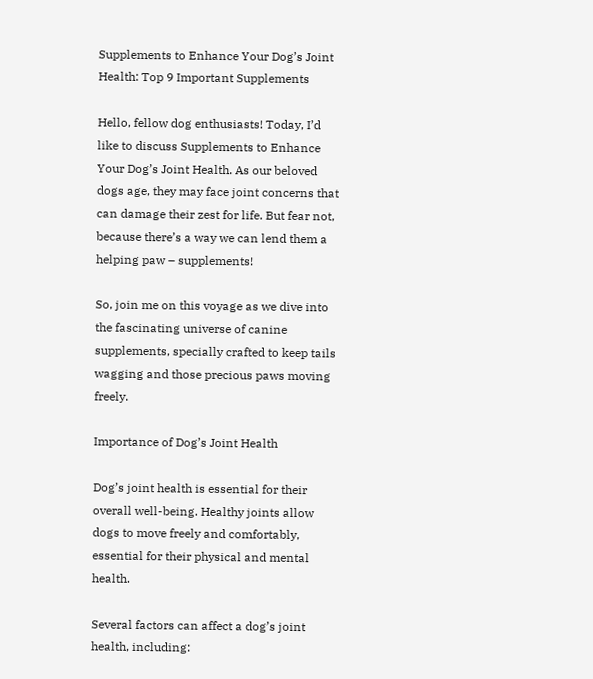Supplements to Enhance Your Dog’s Joint Health: Top 9 Important Supplements

Hello, fellow dog enthusiasts! Today, I’d like to discuss Supplements to Enhance Your Dog’s Joint Health. As our beloved dogs age, they may face joint concerns that can damage their zest for life. But fear not, because there’s a way we can lend them a helping paw – supplements!

So, join me on this voyage as we dive into the fascinating universe of canine supplements, specially crafted to keep tails wagging and those precious paws moving freely.

Importance of Dog’s Joint Health

Dog’s joint health is essential for their overall well-being. Healthy joints allow dogs to move freely and comfortably, essential for their physical and mental health.

Several factors can affect a dog’s joint health, including: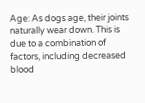Age: As dogs age, their joints naturally wear down. This is due to a combination of factors, including decreased blood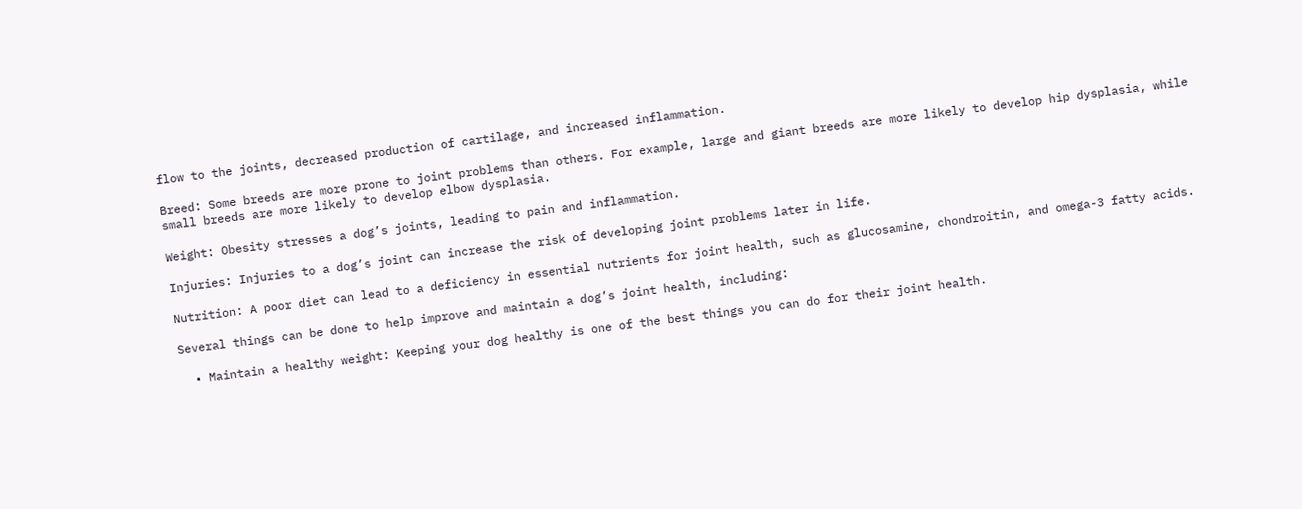flow to the joints, decreased production of cartilage, and increased inflammation.

Breed: Some breeds are more prone to joint problems than others. For example, large and giant breeds are more likely to develop hip dysplasia, while small breeds are more likely to develop elbow dysplasia.

Weight: Obesity stresses a dog’s joints, leading to pain and inflammation.

Injuries: Injuries to a dog’s joint can increase the risk of developing joint problems later in life.

Nutrition: A poor diet can lead to a deficiency in essential nutrients for joint health, such as glucosamine, chondroitin, and omega-3 fatty acids.

Several things can be done to help improve and maintain a dog’s joint health, including:

  • Maintain a healthy weight: Keeping your dog healthy is one of the best things you can do for their joint health.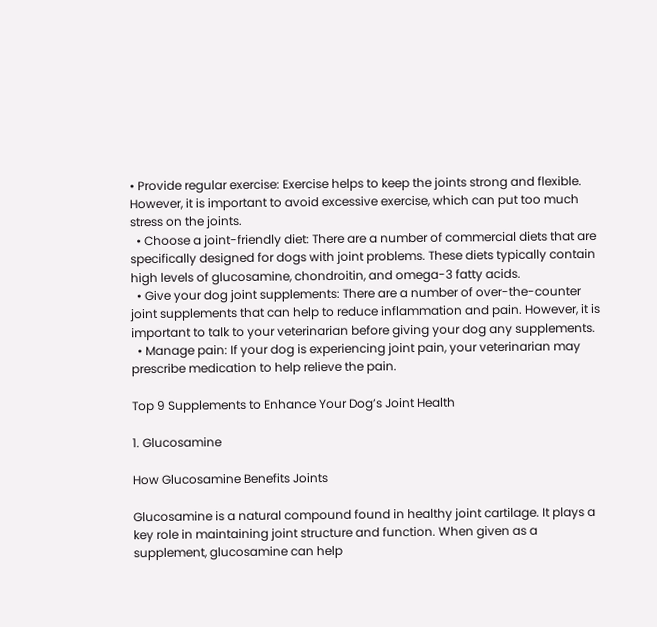• Provide regular exercise: Exercise helps to keep the joints strong and flexible. However, it is important to avoid excessive exercise, which can put too much stress on the joints.
  • Choose a joint-friendly diet: There are a number of commercial diets that are specifically designed for dogs with joint problems. These diets typically contain high levels of glucosamine, chondroitin, and omega-3 fatty acids.
  • Give your dog joint supplements: There are a number of over-the-counter joint supplements that can help to reduce inflammation and pain. However, it is important to talk to your veterinarian before giving your dog any supplements.
  • Manage pain: If your dog is experiencing joint pain, your veterinarian may prescribe medication to help relieve the pain.

Top 9 Supplements to Enhance Your Dog’s Joint Health

1. Glucosamine

How Glucosamine Benefits Joints

Glucosamine is a natural compound found in healthy joint cartilage. It plays a key role in maintaining joint structure and function. When given as a supplement, glucosamine can help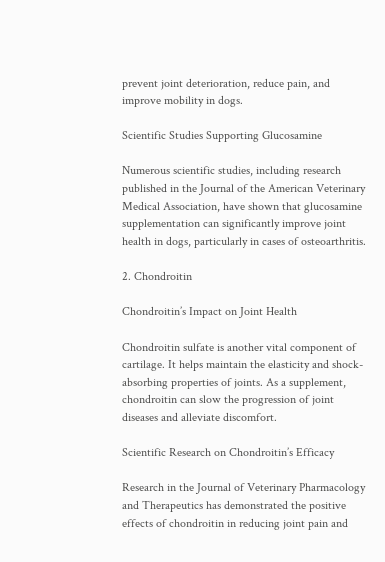prevent joint deterioration, reduce pain, and improve mobility in dogs.

Scientific Studies Supporting Glucosamine

Numerous scientific studies, including research published in the Journal of the American Veterinary Medical Association, have shown that glucosamine supplementation can significantly improve joint health in dogs, particularly in cases of osteoarthritis.

2. Chondroitin

Chondroitin’s Impact on Joint Health

Chondroitin sulfate is another vital component of cartilage. It helps maintain the elasticity and shock-absorbing properties of joints. As a supplement, chondroitin can slow the progression of joint diseases and alleviate discomfort.

Scientific Research on Chondroitin’s Efficacy

Research in the Journal of Veterinary Pharmacology and Therapeutics has demonstrated the positive effects of chondroitin in reducing joint pain and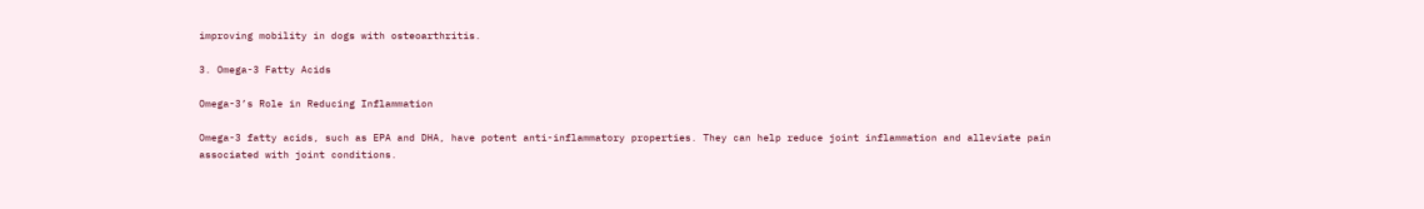improving mobility in dogs with osteoarthritis.

3. Omega-3 Fatty Acids

Omega-3’s Role in Reducing Inflammation

Omega-3 fatty acids, such as EPA and DHA, have potent anti-inflammatory properties. They can help reduce joint inflammation and alleviate pain associated with joint conditions.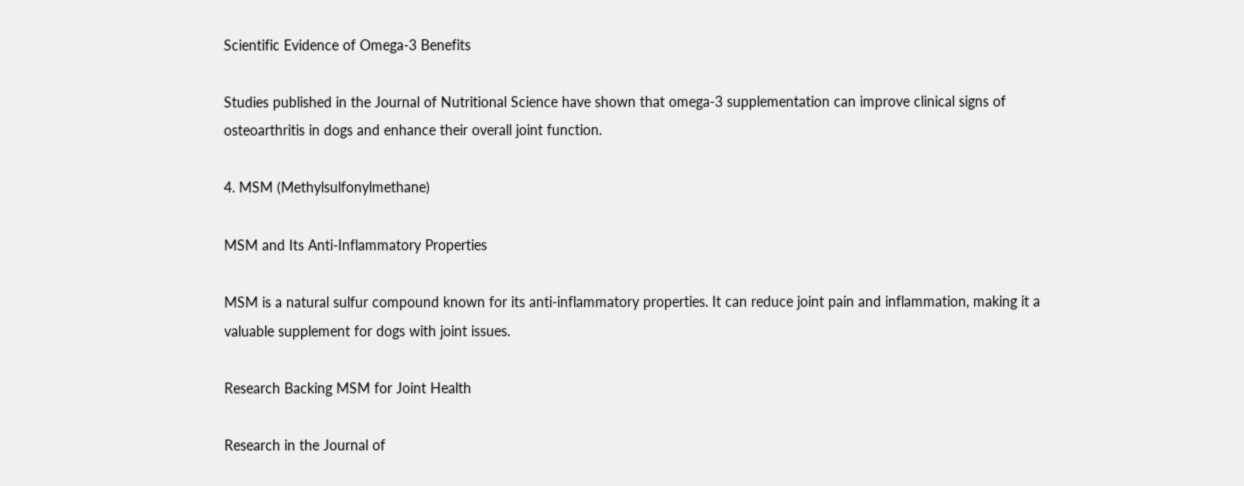Scientific Evidence of Omega-3 Benefits

Studies published in the Journal of Nutritional Science have shown that omega-3 supplementation can improve clinical signs of osteoarthritis in dogs and enhance their overall joint function.

4. MSM (Methylsulfonylmethane)

MSM and Its Anti-Inflammatory Properties

MSM is a natural sulfur compound known for its anti-inflammatory properties. It can reduce joint pain and inflammation, making it a valuable supplement for dogs with joint issues.

Research Backing MSM for Joint Health

Research in the Journal of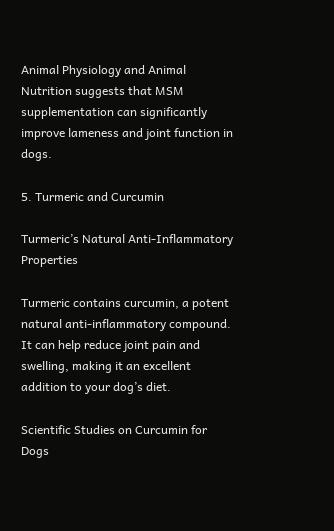Animal Physiology and Animal Nutrition suggests that MSM supplementation can significantly improve lameness and joint function in dogs.

5. Turmeric and Curcumin

Turmeric’s Natural Anti-Inflammatory Properties

Turmeric contains curcumin, a potent natural anti-inflammatory compound. It can help reduce joint pain and swelling, making it an excellent addition to your dog’s diet.

Scientific Studies on Curcumin for Dogs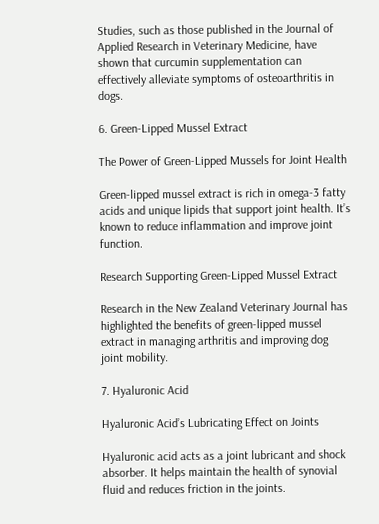Studies, such as those published in the Journal of Applied Research in Veterinary Medicine, have shown that curcumin supplementation can effectively alleviate symptoms of osteoarthritis in dogs.

6. Green-Lipped Mussel Extract

The Power of Green-Lipped Mussels for Joint Health

Green-lipped mussel extract is rich in omega-3 fatty acids and unique lipids that support joint health. It’s known to reduce inflammation and improve joint function.

Research Supporting Green-Lipped Mussel Extract

Research in the New Zealand Veterinary Journal has highlighted the benefits of green-lipped mussel extract in managing arthritis and improving dog joint mobility.

7. Hyaluronic Acid

Hyaluronic Acid’s Lubricating Effect on Joints

Hyaluronic acid acts as a joint lubricant and shock absorber. It helps maintain the health of synovial fluid and reduces friction in the joints.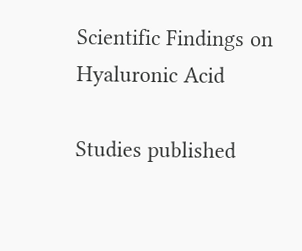Scientific Findings on Hyaluronic Acid

Studies published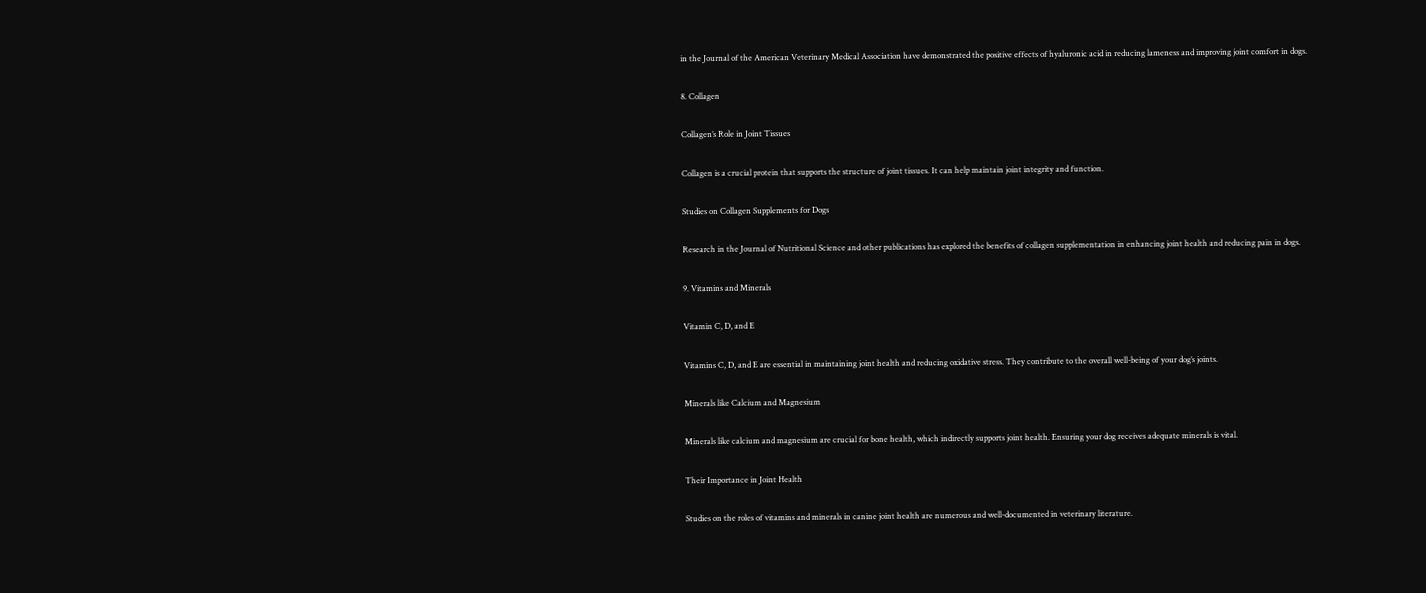in the Journal of the American Veterinary Medical Association have demonstrated the positive effects of hyaluronic acid in reducing lameness and improving joint comfort in dogs.

8. Collagen

Collagen’s Role in Joint Tissues

Collagen is a crucial protein that supports the structure of joint tissues. It can help maintain joint integrity and function.

Studies on Collagen Supplements for Dogs

Research in the Journal of Nutritional Science and other publications has explored the benefits of collagen supplementation in enhancing joint health and reducing pain in dogs.

9. Vitamins and Minerals

Vitamin C, D, and E

Vitamins C, D, and E are essential in maintaining joint health and reducing oxidative stress. They contribute to the overall well-being of your dog’s joints.

Minerals like Calcium and Magnesium

Minerals like calcium and magnesium are crucial for bone health, which indirectly supports joint health. Ensuring your dog receives adequate minerals is vital.

Their Importance in Joint Health

Studies on the roles of vitamins and minerals in canine joint health are numerous and well-documented in veterinary literature.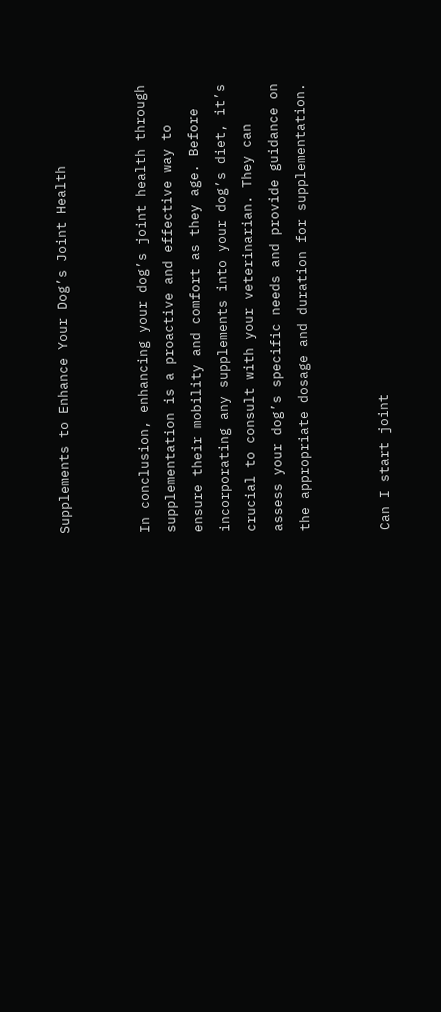Supplements to Enhance Your Dog’s Joint Health


In conclusion, enhancing your dog’s joint health through supplementation is a proactive and effective way to ensure their mobility and comfort as they age. Before incorporating any supplements into your dog’s diet, it’s crucial to consult with your veterinarian. They can assess your dog’s specific needs and provide guidance on the appropriate dosage and duration for supplementation.


Can I start joint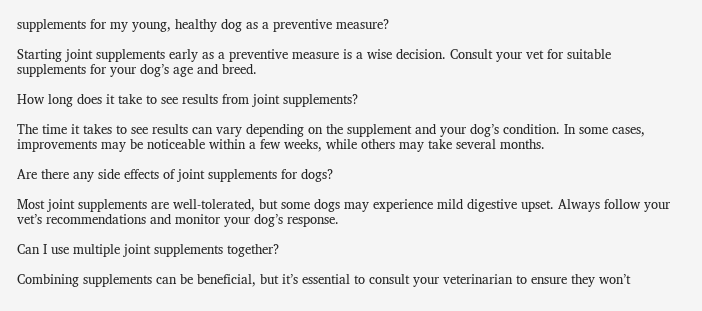supplements for my young, healthy dog as a preventive measure?

Starting joint supplements early as a preventive measure is a wise decision. Consult your vet for suitable supplements for your dog’s age and breed.

How long does it take to see results from joint supplements?

The time it takes to see results can vary depending on the supplement and your dog’s condition. In some cases, improvements may be noticeable within a few weeks, while others may take several months.

Are there any side effects of joint supplements for dogs?

Most joint supplements are well-tolerated, but some dogs may experience mild digestive upset. Always follow your vet’s recommendations and monitor your dog’s response.

Can I use multiple joint supplements together?

Combining supplements can be beneficial, but it’s essential to consult your veterinarian to ensure they won’t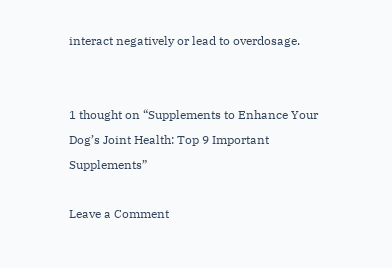interact negatively or lead to overdosage.


1 thought on “Supplements to Enhance Your Dog’s Joint Health: Top 9 Important Supplements”

Leave a Comment